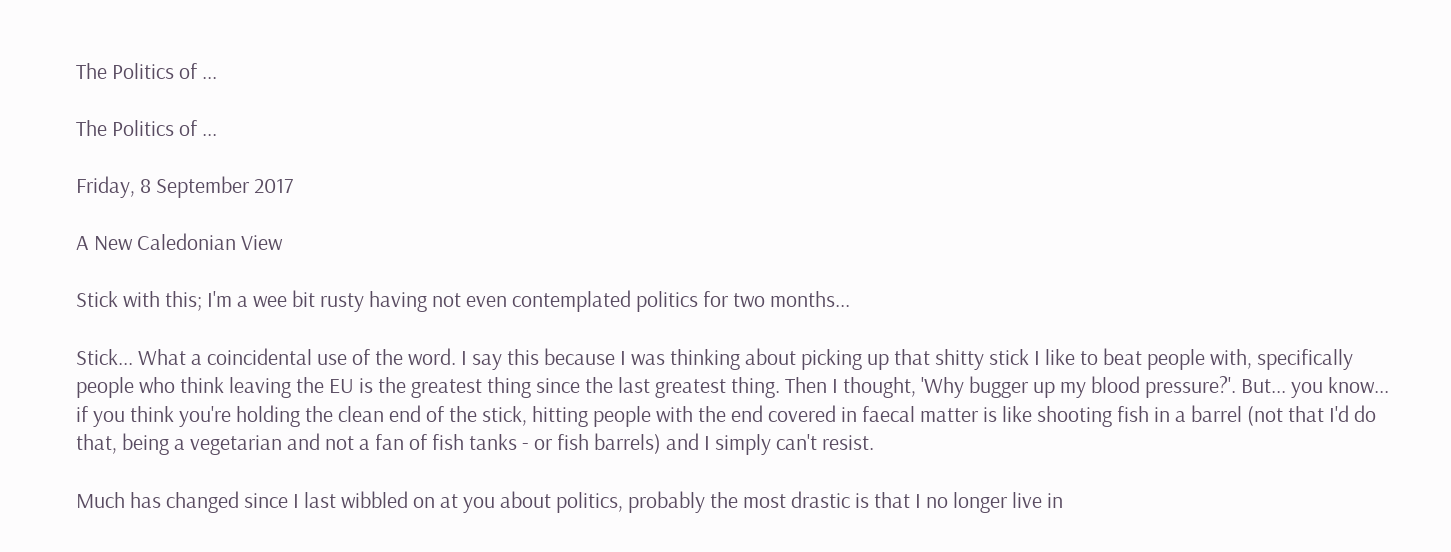The Politics of ...

The Politics of ...

Friday, 8 September 2017

A New Caledonian View

Stick with this; I'm a wee bit rusty having not even contemplated politics for two months...

Stick... What a coincidental use of the word. I say this because I was thinking about picking up that shitty stick I like to beat people with, specifically people who think leaving the EU is the greatest thing since the last greatest thing. Then I thought, 'Why bugger up my blood pressure?'. But... you know... if you think you're holding the clean end of the stick, hitting people with the end covered in faecal matter is like shooting fish in a barrel (not that I'd do that, being a vegetarian and not a fan of fish tanks - or fish barrels) and I simply can't resist.

Much has changed since I last wibbled on at you about politics, probably the most drastic is that I no longer live in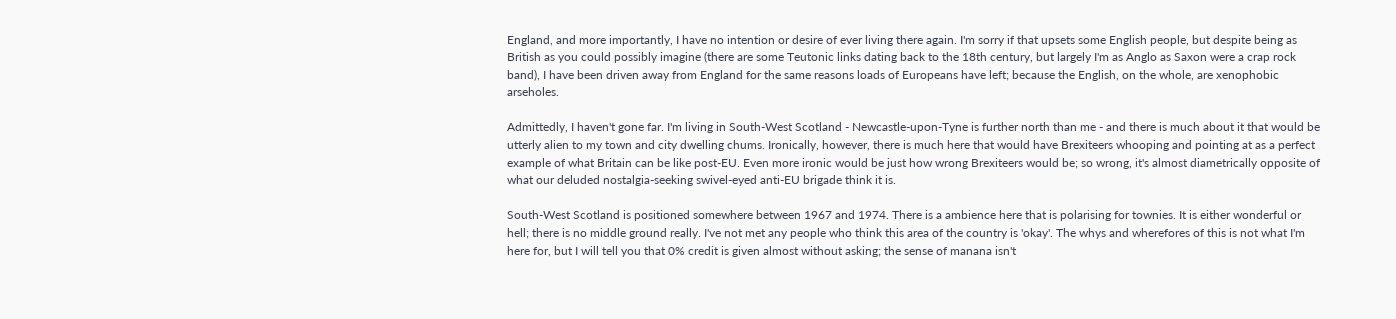England, and more importantly, I have no intention or desire of ever living there again. I'm sorry if that upsets some English people, but despite being as British as you could possibly imagine (there are some Teutonic links dating back to the 18th century, but largely I'm as Anglo as Saxon were a crap rock band), I have been driven away from England for the same reasons loads of Europeans have left; because the English, on the whole, are xenophobic arseholes.

Admittedly, I haven't gone far. I'm living in South-West Scotland - Newcastle-upon-Tyne is further north than me - and there is much about it that would be utterly alien to my town and city dwelling chums. Ironically, however, there is much here that would have Brexiteers whooping and pointing at as a perfect example of what Britain can be like post-EU. Even more ironic would be just how wrong Brexiteers would be; so wrong, it's almost diametrically opposite of what our deluded nostalgia-seeking swivel-eyed anti-EU brigade think it is.

South-West Scotland is positioned somewhere between 1967 and 1974. There is a ambience here that is polarising for townies. It is either wonderful or hell; there is no middle ground really. I've not met any people who think this area of the country is 'okay'. The whys and wherefores of this is not what I'm here for, but I will tell you that 0% credit is given almost without asking; the sense of manana isn't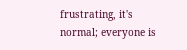frustrating, it's normal; everyone is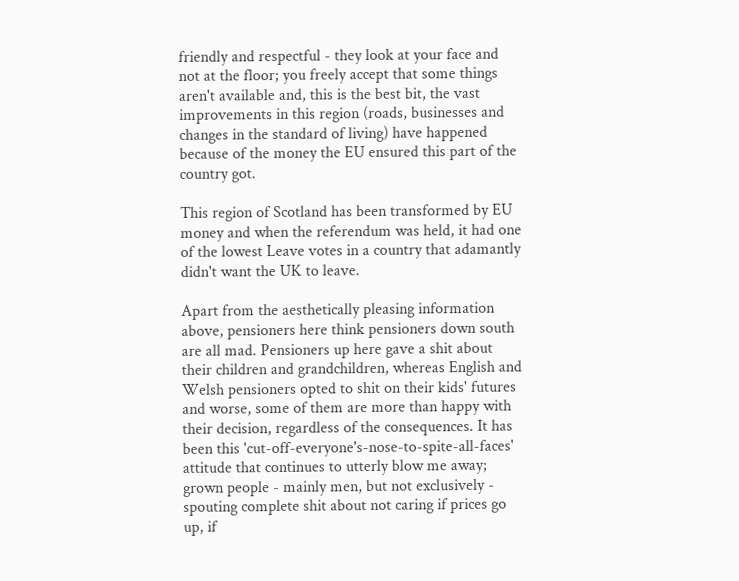friendly and respectful - they look at your face and not at the floor; you freely accept that some things aren't available and, this is the best bit, the vast improvements in this region (roads, businesses and changes in the standard of living) have happened because of the money the EU ensured this part of the country got.

This region of Scotland has been transformed by EU money and when the referendum was held, it had one of the lowest Leave votes in a country that adamantly didn't want the UK to leave.

Apart from the aesthetically pleasing information above, pensioners here think pensioners down south are all mad. Pensioners up here gave a shit about their children and grandchildren, whereas English and Welsh pensioners opted to shit on their kids' futures and worse, some of them are more than happy with their decision, regardless of the consequences. It has been this 'cut-off-everyone's-nose-to-spite-all-faces' attitude that continues to utterly blow me away; grown people - mainly men, but not exclusively - spouting complete shit about not caring if prices go up, if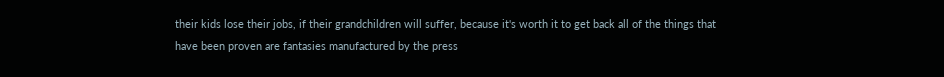their kids lose their jobs, if their grandchildren will suffer, because it's worth it to get back all of the things that have been proven are fantasies manufactured by the press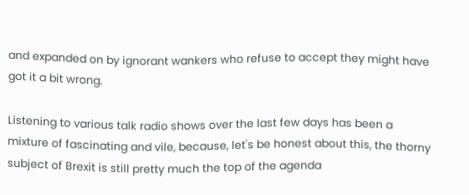and expanded on by ignorant wankers who refuse to accept they might have got it a bit wrong.

Listening to various talk radio shows over the last few days has been a mixture of fascinating and vile, because, let's be honest about this, the thorny subject of Brexit is still pretty much the top of the agenda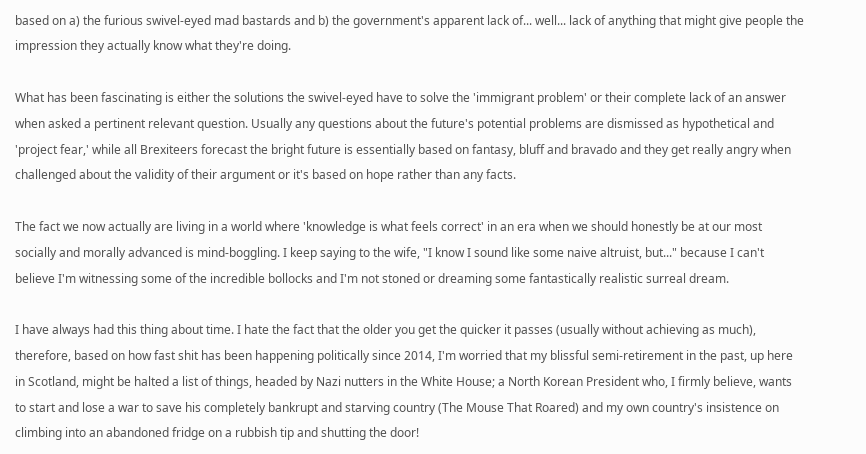based on a) the furious swivel-eyed mad bastards and b) the government's apparent lack of... well... lack of anything that might give people the impression they actually know what they're doing.

What has been fascinating is either the solutions the swivel-eyed have to solve the 'immigrant problem' or their complete lack of an answer when asked a pertinent relevant question. Usually any questions about the future's potential problems are dismissed as hypothetical and 'project fear,' while all Brexiteers forecast the bright future is essentially based on fantasy, bluff and bravado and they get really angry when challenged about the validity of their argument or it's based on hope rather than any facts.

The fact we now actually are living in a world where 'knowledge is what feels correct' in an era when we should honestly be at our most socially and morally advanced is mind-boggling. I keep saying to the wife, "I know I sound like some naive altruist, but..." because I can't believe I'm witnessing some of the incredible bollocks and I'm not stoned or dreaming some fantastically realistic surreal dream.

I have always had this thing about time. I hate the fact that the older you get the quicker it passes (usually without achieving as much), therefore, based on how fast shit has been happening politically since 2014, I'm worried that my blissful semi-retirement in the past, up here in Scotland, might be halted a list of things, headed by Nazi nutters in the White House; a North Korean President who, I firmly believe, wants to start and lose a war to save his completely bankrupt and starving country (The Mouse That Roared) and my own country's insistence on climbing into an abandoned fridge on a rubbish tip and shutting the door!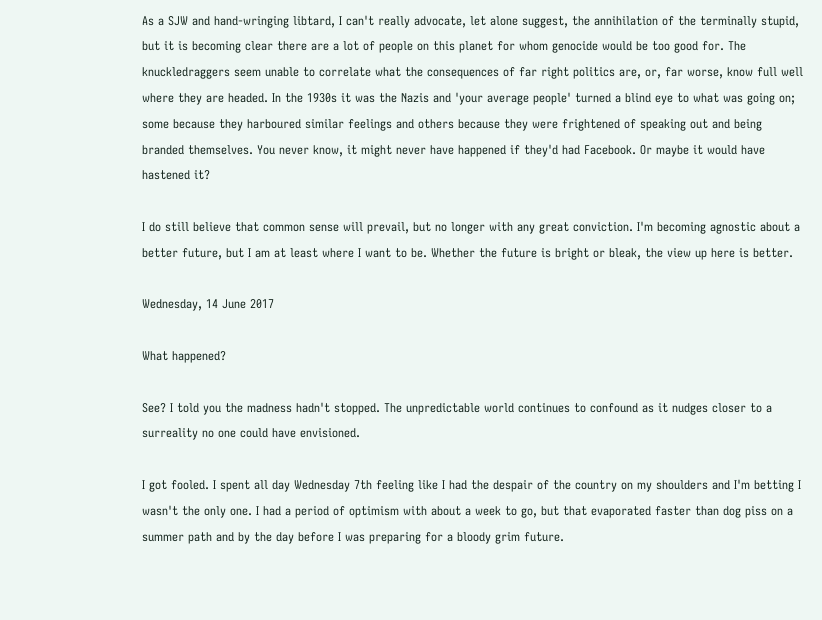As a SJW and hand-wringing libtard, I can't really advocate, let alone suggest, the annihilation of the terminally stupid, but it is becoming clear there are a lot of people on this planet for whom genocide would be too good for. The knuckledraggers seem unable to correlate what the consequences of far right politics are, or, far worse, know full well where they are headed. In the 1930s it was the Nazis and 'your average people' turned a blind eye to what was going on; some because they harboured similar feelings and others because they were frightened of speaking out and being branded themselves. You never know, it might never have happened if they'd had Facebook. Or maybe it would have hastened it?

I do still believe that common sense will prevail, but no longer with any great conviction. I'm becoming agnostic about a better future, but I am at least where I want to be. Whether the future is bright or bleak, the view up here is better.

Wednesday, 14 June 2017

What happened?

See? I told you the madness hadn't stopped. The unpredictable world continues to confound as it nudges closer to a surreality no one could have envisioned.

I got fooled. I spent all day Wednesday 7th feeling like I had the despair of the country on my shoulders and I'm betting I wasn't the only one. I had a period of optimism with about a week to go, but that evaporated faster than dog piss on a summer path and by the day before I was preparing for a bloody grim future.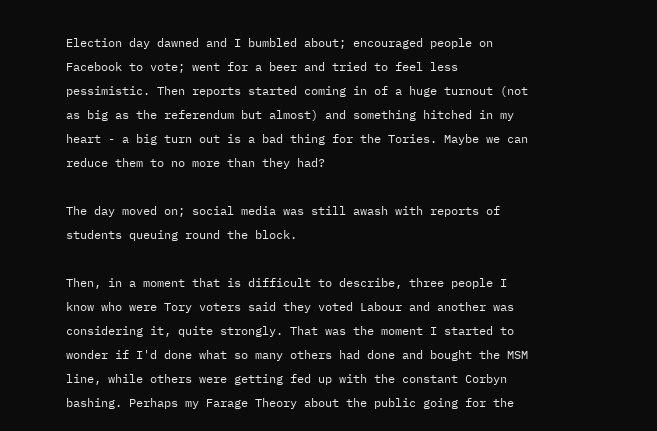Election day dawned and I bumbled about; encouraged people on Facebook to vote; went for a beer and tried to feel less pessimistic. Then reports started coming in of a huge turnout (not as big as the referendum but almost) and something hitched in my heart - a big turn out is a bad thing for the Tories. Maybe we can reduce them to no more than they had?

The day moved on; social media was still awash with reports of students queuing round the block.

Then, in a moment that is difficult to describe, three people I know who were Tory voters said they voted Labour and another was considering it, quite strongly. That was the moment I started to wonder if I'd done what so many others had done and bought the MSM line, while others were getting fed up with the constant Corbyn bashing. Perhaps my Farage Theory about the public going for the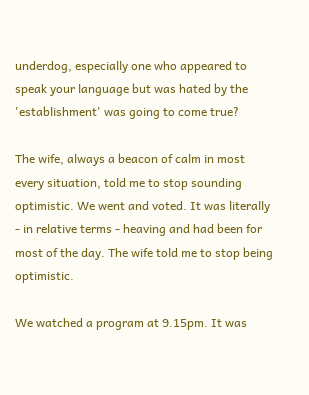underdog, especially one who appeared to speak your language but was hated by the 'establishment' was going to come true?

The wife, always a beacon of calm in most every situation, told me to stop sounding optimistic. We went and voted. It was literally - in relative terms - heaving and had been for most of the day. The wife told me to stop being optimistic.

We watched a program at 9.15pm. It was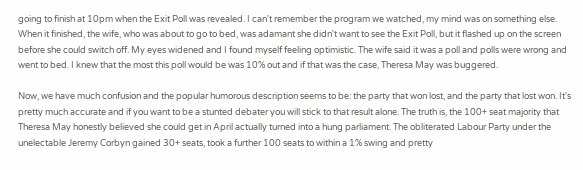going to finish at 10pm when the Exit Poll was revealed. I can't remember the program we watched, my mind was on something else. When it finished, the wife, who was about to go to bed, was adamant she didn't want to see the Exit Poll, but it flashed up on the screen before she could switch off. My eyes widened and I found myself feeling optimistic. The wife said it was a poll and polls were wrong and went to bed. I knew that the most this poll would be was 10% out and if that was the case, Theresa May was buggered.

Now, we have much confusion and the popular humorous description seems to be: the party that won lost, and the party that lost won. It's pretty much accurate and if you want to be a stunted debater you will stick to that result alone. The truth is, the 100+ seat majority that Theresa May honestly believed she could get in April actually turned into a hung parliament. The obliterated Labour Party under the unelectable Jeremy Corbyn gained 30+ seats, took a further 100 seats to within a 1% swing and pretty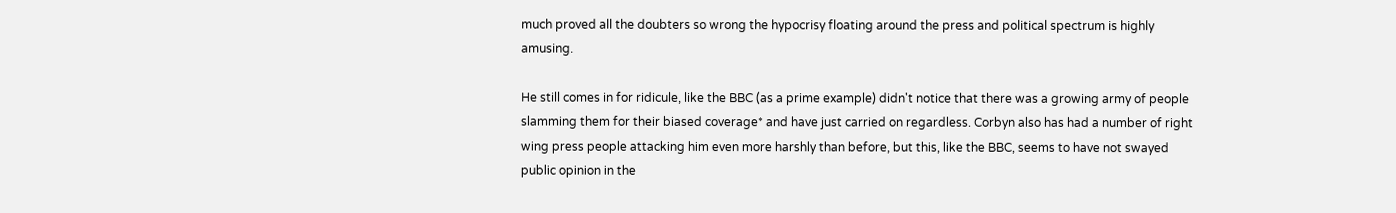much proved all the doubters so wrong the hypocrisy floating around the press and political spectrum is highly amusing.

He still comes in for ridicule, like the BBC (as a prime example) didn't notice that there was a growing army of people slamming them for their biased coverage* and have just carried on regardless. Corbyn also has had a number of right wing press people attacking him even more harshly than before, but this, like the BBC, seems to have not swayed public opinion in the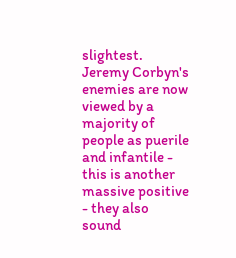slightest. Jeremy Corbyn's enemies are now viewed by a majority of people as puerile and infantile - this is another massive positive - they also sound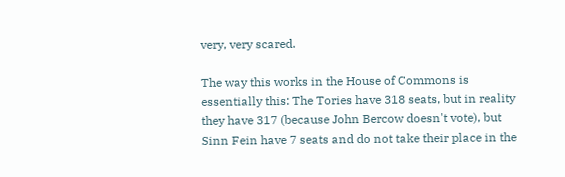very, very scared.

The way this works in the House of Commons is essentially this: The Tories have 318 seats, but in reality they have 317 (because John Bercow doesn't vote), but Sinn Fein have 7 seats and do not take their place in the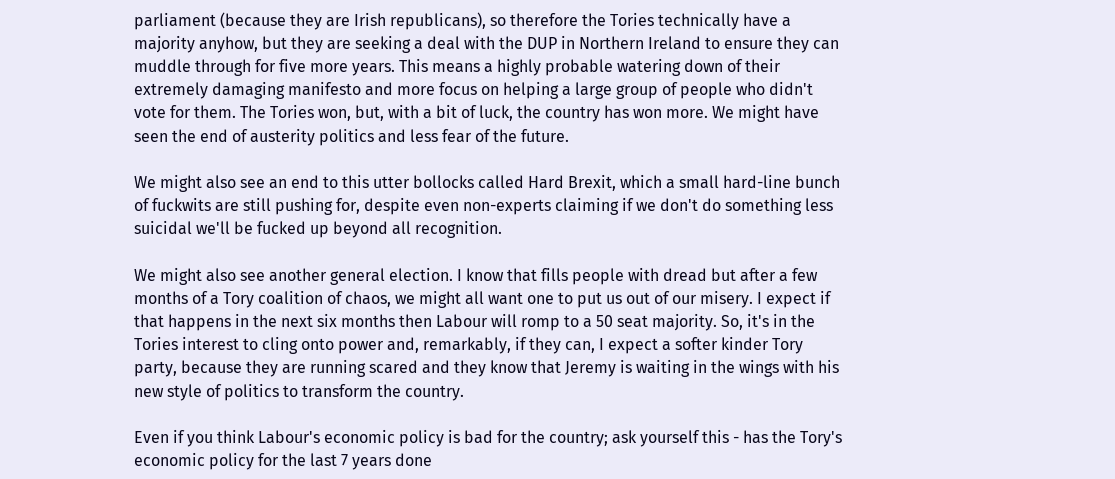parliament (because they are Irish republicans), so therefore the Tories technically have a majority anyhow, but they are seeking a deal with the DUP in Northern Ireland to ensure they can muddle through for five more years. This means a highly probable watering down of their extremely damaging manifesto and more focus on helping a large group of people who didn't vote for them. The Tories won, but, with a bit of luck, the country has won more. We might have seen the end of austerity politics and less fear of the future.

We might also see an end to this utter bollocks called Hard Brexit, which a small hard-line bunch of fuckwits are still pushing for, despite even non-experts claiming if we don't do something less suicidal we'll be fucked up beyond all recognition.

We might also see another general election. I know that fills people with dread but after a few months of a Tory coalition of chaos, we might all want one to put us out of our misery. I expect if that happens in the next six months then Labour will romp to a 50 seat majority. So, it's in the Tories interest to cling onto power and, remarkably, if they can, I expect a softer kinder Tory party, because they are running scared and they know that Jeremy is waiting in the wings with his new style of politics to transform the country.

Even if you think Labour's economic policy is bad for the country; ask yourself this - has the Tory's economic policy for the last 7 years done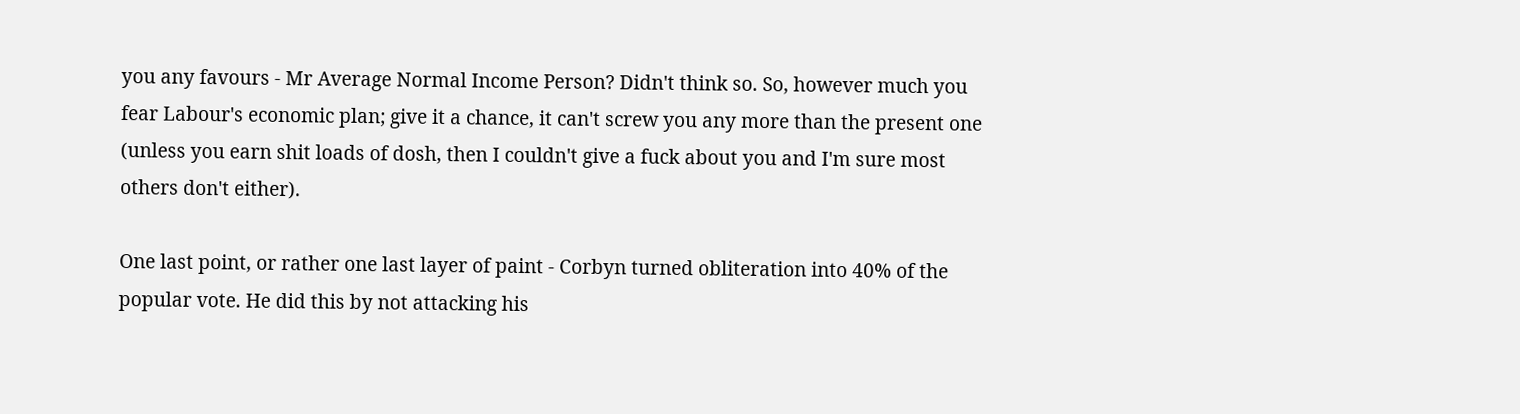you any favours - Mr Average Normal Income Person? Didn't think so. So, however much you fear Labour's economic plan; give it a chance, it can't screw you any more than the present one (unless you earn shit loads of dosh, then I couldn't give a fuck about you and I'm sure most others don't either).

One last point, or rather one last layer of paint - Corbyn turned obliteration into 40% of the popular vote. He did this by not attacking his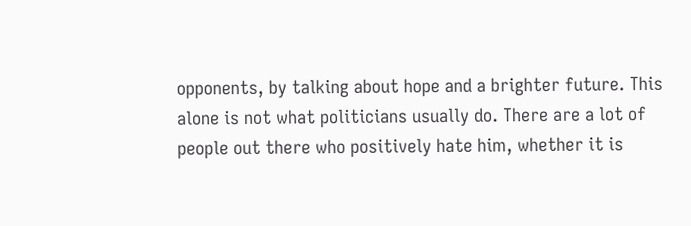opponents, by talking about hope and a brighter future. This alone is not what politicians usually do. There are a lot of people out there who positively hate him, whether it is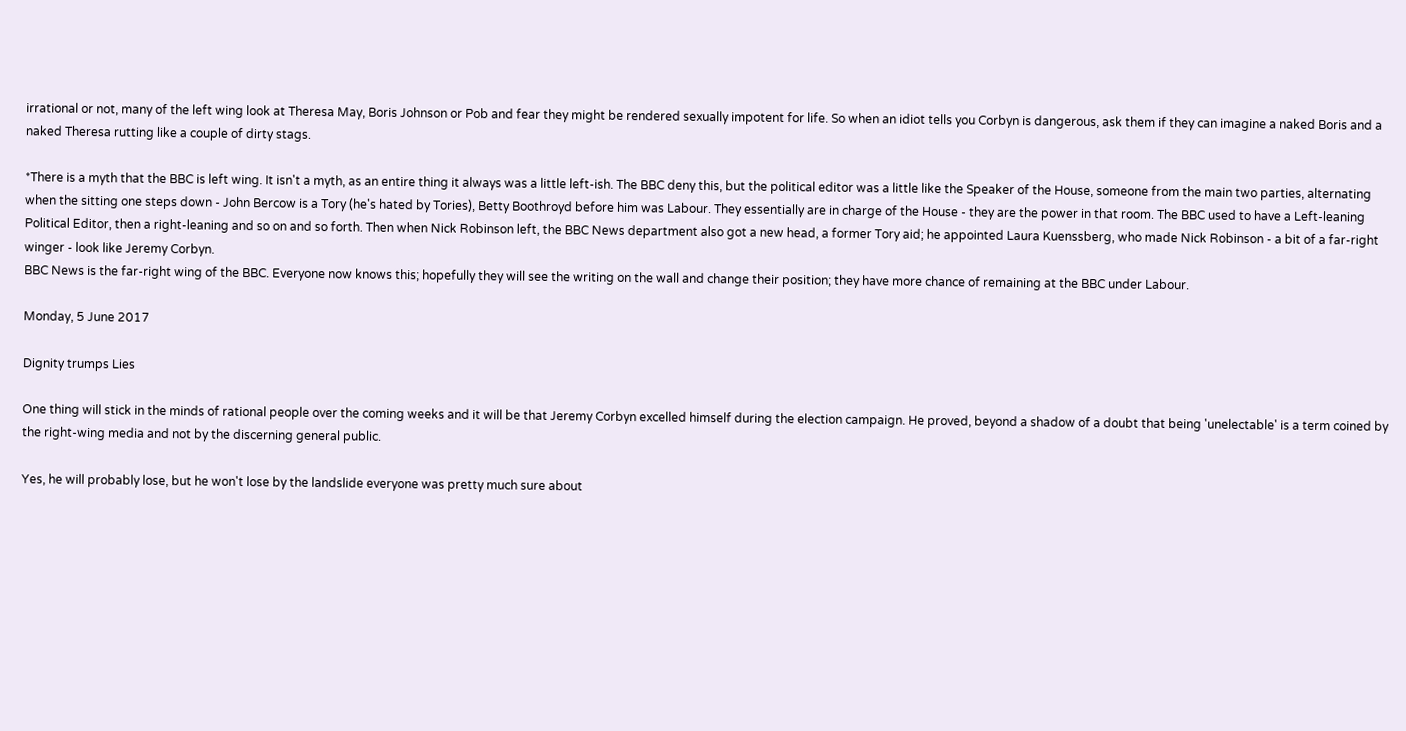irrational or not, many of the left wing look at Theresa May, Boris Johnson or Pob and fear they might be rendered sexually impotent for life. So when an idiot tells you Corbyn is dangerous, ask them if they can imagine a naked Boris and a naked Theresa rutting like a couple of dirty stags.

*There is a myth that the BBC is left wing. It isn't a myth, as an entire thing it always was a little left-ish. The BBC deny this, but the political editor was a little like the Speaker of the House, someone from the main two parties, alternating when the sitting one steps down - John Bercow is a Tory (he's hated by Tories), Betty Boothroyd before him was Labour. They essentially are in charge of the House - they are the power in that room. The BBC used to have a Left-leaning Political Editor, then a right-leaning and so on and so forth. Then when Nick Robinson left, the BBC News department also got a new head, a former Tory aid; he appointed Laura Kuenssberg, who made Nick Robinson - a bit of a far-right winger - look like Jeremy Corbyn.
BBC News is the far-right wing of the BBC. Everyone now knows this; hopefully they will see the writing on the wall and change their position; they have more chance of remaining at the BBC under Labour.

Monday, 5 June 2017

Dignity trumps Lies

One thing will stick in the minds of rational people over the coming weeks and it will be that Jeremy Corbyn excelled himself during the election campaign. He proved, beyond a shadow of a doubt that being 'unelectable' is a term coined by the right-wing media and not by the discerning general public.

Yes, he will probably lose, but he won't lose by the landslide everyone was pretty much sure about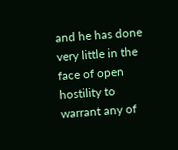and he has done very little in the face of open hostility to warrant any of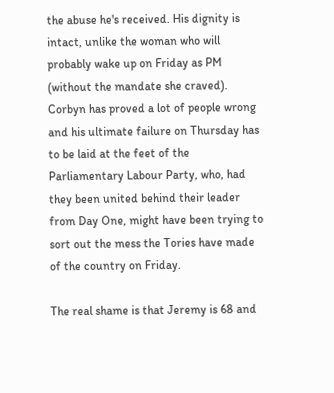the abuse he's received. His dignity is intact, unlike the woman who will probably wake up on Friday as PM (without the mandate she craved). Corbyn has proved a lot of people wrong and his ultimate failure on Thursday has to be laid at the feet of the Parliamentary Labour Party, who, had they been united behind their leader from Day One, might have been trying to sort out the mess the Tories have made of the country on Friday.

The real shame is that Jeremy is 68 and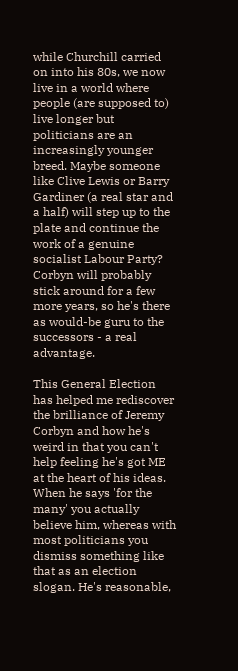while Churchill carried on into his 80s, we now live in a world where people (are supposed to) live longer but politicians are an increasingly younger breed. Maybe someone like Clive Lewis or Barry Gardiner (a real star and a half) will step up to the plate and continue the work of a genuine socialist Labour Party? Corbyn will probably stick around for a few more years, so he's there as would-be guru to the successors - a real advantage.

This General Election has helped me rediscover the brilliance of Jeremy Corbyn and how he's weird in that you can't help feeling he's got ME at the heart of his ideas. When he says 'for the many' you actually believe him, whereas with most politicians you dismiss something like that as an election slogan. He's reasonable,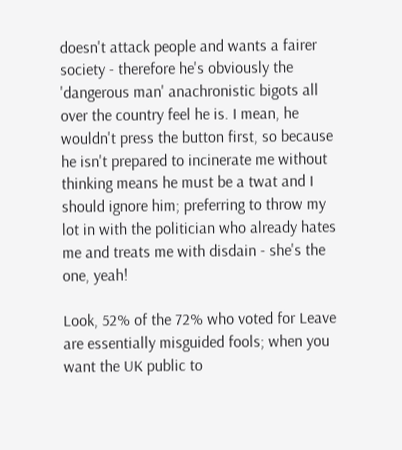doesn't attack people and wants a fairer society - therefore he's obviously the 'dangerous man' anachronistic bigots all over the country feel he is. I mean, he wouldn't press the button first, so because he isn't prepared to incinerate me without thinking means he must be a twat and I should ignore him; preferring to throw my lot in with the politician who already hates me and treats me with disdain - she's the one, yeah!

Look, 52% of the 72% who voted for Leave are essentially misguided fools; when you want the UK public to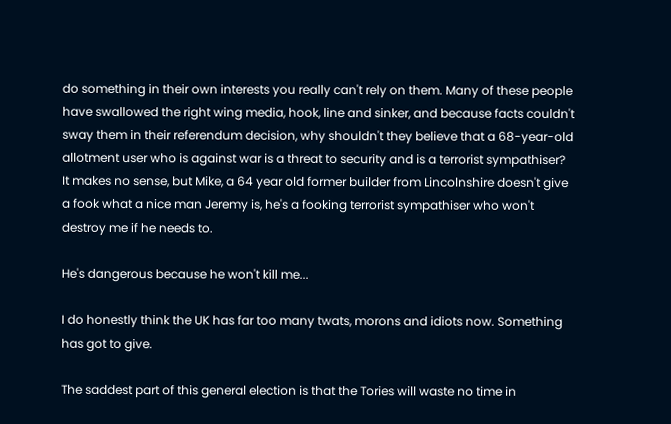do something in their own interests you really can't rely on them. Many of these people have swallowed the right wing media, hook, line and sinker, and because facts couldn't sway them in their referendum decision, why shouldn't they believe that a 68-year-old allotment user who is against war is a threat to security and is a terrorist sympathiser? It makes no sense, but Mike, a 64 year old former builder from Lincolnshire doesn't give a fook what a nice man Jeremy is, he's a fooking terrorist sympathiser who won't destroy me if he needs to.

He's dangerous because he won't kill me...

I do honestly think the UK has far too many twats, morons and idiots now. Something has got to give.

The saddest part of this general election is that the Tories will waste no time in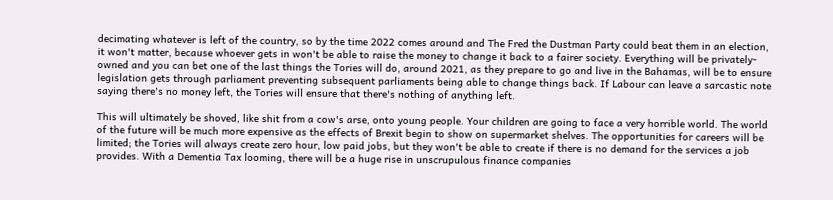decimating whatever is left of the country, so by the time 2022 comes around and The Fred the Dustman Party could beat them in an election, it won't matter, because whoever gets in won't be able to raise the money to change it back to a fairer society. Everything will be privately-owned and you can bet one of the last things the Tories will do, around 2021, as they prepare to go and live in the Bahamas, will be to ensure legislation gets through parliament preventing subsequent parliaments being able to change things back. If Labour can leave a sarcastic note saying there's no money left, the Tories will ensure that there's nothing of anything left.

This will ultimately be shoved, like shit from a cow's arse, onto young people. Your children are going to face a very horrible world. The world of the future will be much more expensive as the effects of Brexit begin to show on supermarket shelves. The opportunities for careers will be limited; the Tories will always create zero hour, low paid jobs, but they won't be able to create if there is no demand for the services a job provides. With a Dementia Tax looming, there will be a huge rise in unscrupulous finance companies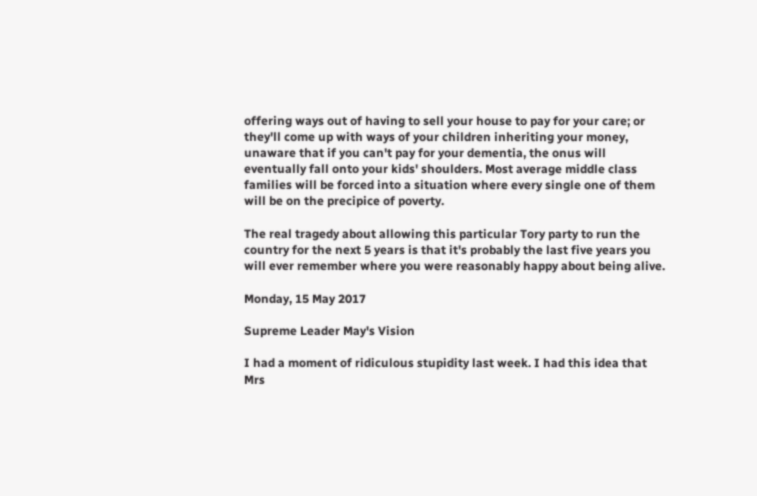offering ways out of having to sell your house to pay for your care; or they'll come up with ways of your children inheriting your money, unaware that if you can't pay for your dementia, the onus will eventually fall onto your kids' shoulders. Most average middle class families will be forced into a situation where every single one of them will be on the precipice of poverty.

The real tragedy about allowing this particular Tory party to run the country for the next 5 years is that it's probably the last five years you will ever remember where you were reasonably happy about being alive.

Monday, 15 May 2017

Supreme Leader May's Vision

I had a moment of ridiculous stupidity last week. I had this idea that Mrs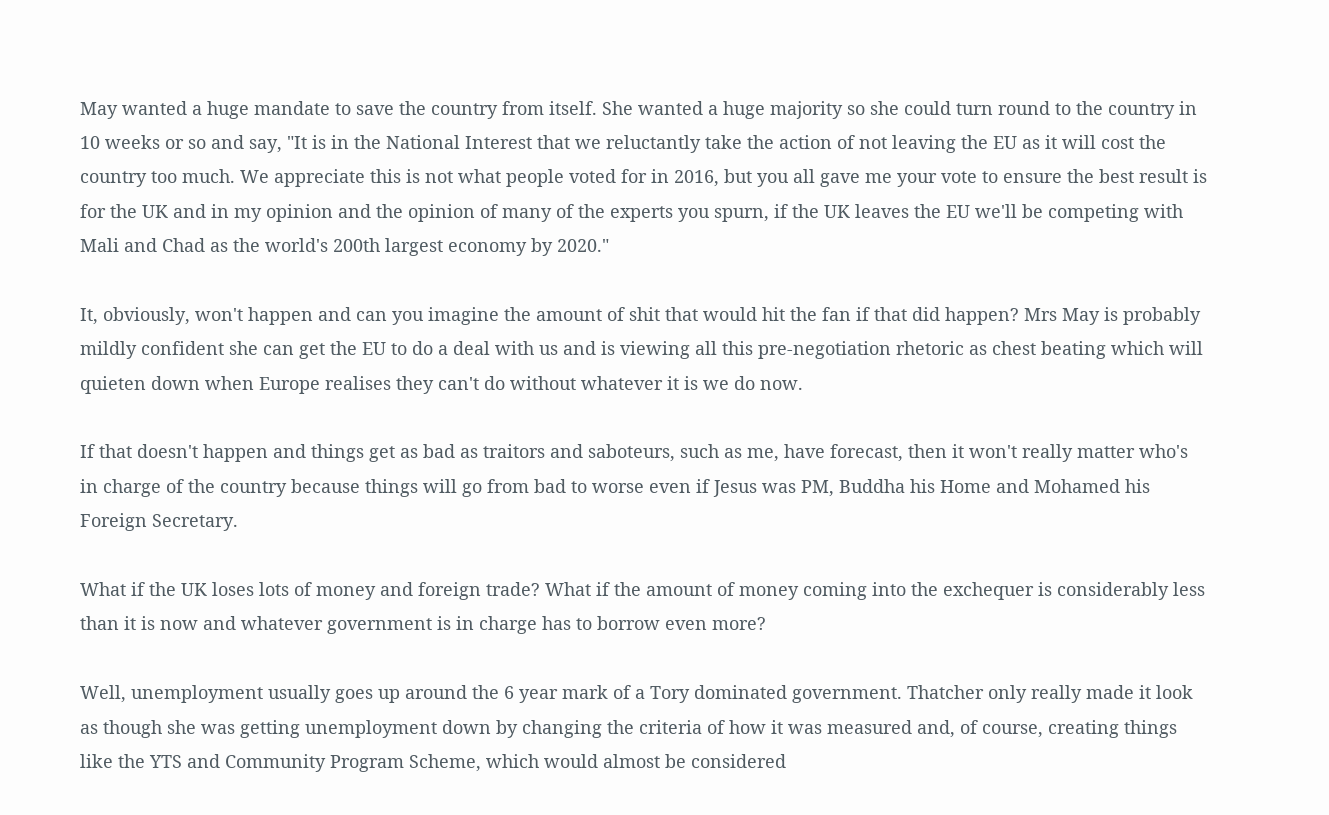May wanted a huge mandate to save the country from itself. She wanted a huge majority so she could turn round to the country in 10 weeks or so and say, "It is in the National Interest that we reluctantly take the action of not leaving the EU as it will cost the country too much. We appreciate this is not what people voted for in 2016, but you all gave me your vote to ensure the best result is for the UK and in my opinion and the opinion of many of the experts you spurn, if the UK leaves the EU we'll be competing with Mali and Chad as the world's 200th largest economy by 2020."

It, obviously, won't happen and can you imagine the amount of shit that would hit the fan if that did happen? Mrs May is probably mildly confident she can get the EU to do a deal with us and is viewing all this pre-negotiation rhetoric as chest beating which will quieten down when Europe realises they can't do without whatever it is we do now.

If that doesn't happen and things get as bad as traitors and saboteurs, such as me, have forecast, then it won't really matter who's in charge of the country because things will go from bad to worse even if Jesus was PM, Buddha his Home and Mohamed his Foreign Secretary.

What if the UK loses lots of money and foreign trade? What if the amount of money coming into the exchequer is considerably less than it is now and whatever government is in charge has to borrow even more?

Well, unemployment usually goes up around the 6 year mark of a Tory dominated government. Thatcher only really made it look as though she was getting unemployment down by changing the criteria of how it was measured and, of course, creating things like the YTS and Community Program Scheme, which would almost be considered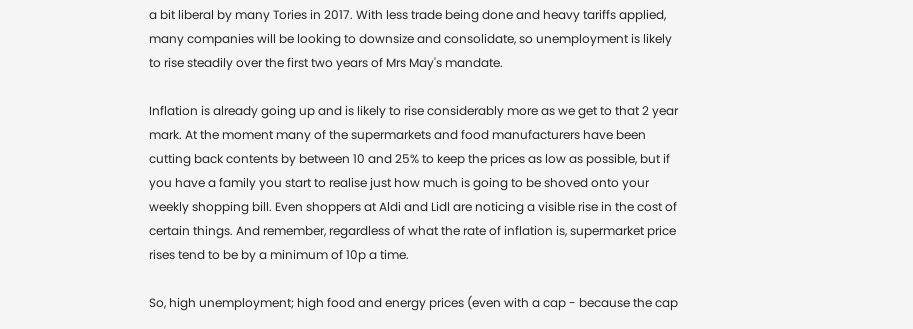a bit liberal by many Tories in 2017. With less trade being done and heavy tariffs applied, many companies will be looking to downsize and consolidate, so unemployment is likely to rise steadily over the first two years of Mrs May's mandate.

Inflation is already going up and is likely to rise considerably more as we get to that 2 year mark. At the moment many of the supermarkets and food manufacturers have been cutting back contents by between 10 and 25% to keep the prices as low as possible, but if you have a family you start to realise just how much is going to be shoved onto your weekly shopping bill. Even shoppers at Aldi and Lidl are noticing a visible rise in the cost of certain things. And remember, regardless of what the rate of inflation is, supermarket price rises tend to be by a minimum of 10p a time.

So, high unemployment; high food and energy prices (even with a cap - because the cap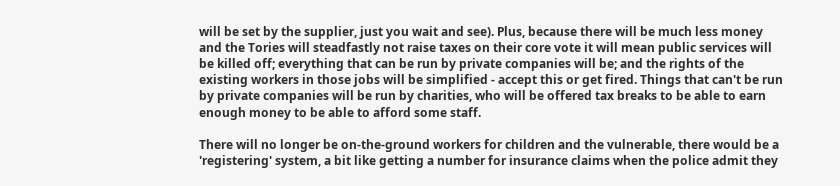will be set by the supplier, just you wait and see). Plus, because there will be much less money and the Tories will steadfastly not raise taxes on their core vote it will mean public services will be killed off; everything that can be run by private companies will be; and the rights of the existing workers in those jobs will be simplified - accept this or get fired. Things that can't be run by private companies will be run by charities, who will be offered tax breaks to be able to earn enough money to be able to afford some staff.

There will no longer be on-the-ground workers for children and the vulnerable, there would be a 'registering' system, a bit like getting a number for insurance claims when the police admit they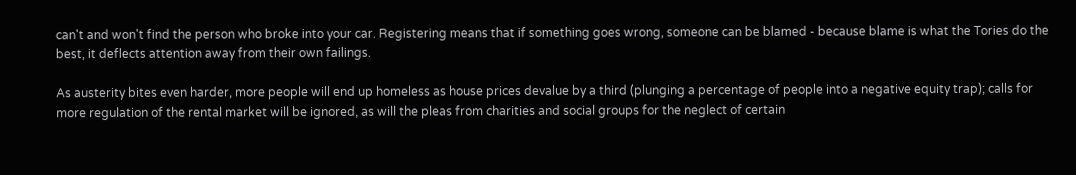can't and won't find the person who broke into your car. Registering means that if something goes wrong, someone can be blamed - because blame is what the Tories do the best, it deflects attention away from their own failings.

As austerity bites even harder, more people will end up homeless as house prices devalue by a third (plunging a percentage of people into a negative equity trap); calls for more regulation of the rental market will be ignored, as will the pleas from charities and social groups for the neglect of certain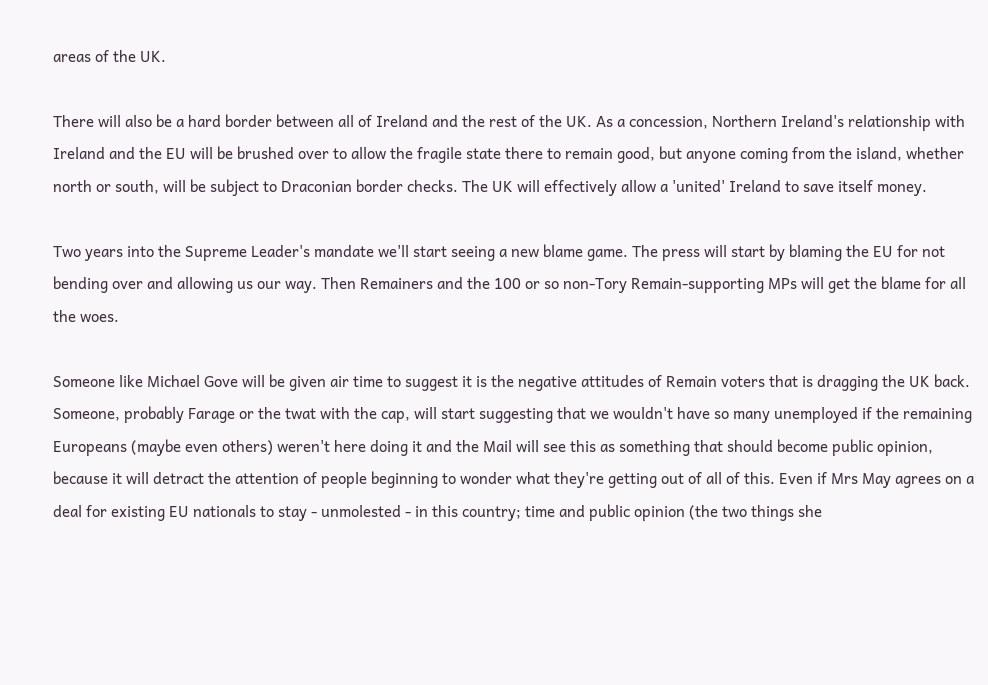areas of the UK.

There will also be a hard border between all of Ireland and the rest of the UK. As a concession, Northern Ireland's relationship with Ireland and the EU will be brushed over to allow the fragile state there to remain good, but anyone coming from the island, whether north or south, will be subject to Draconian border checks. The UK will effectively allow a 'united' Ireland to save itself money.

Two years into the Supreme Leader's mandate we'll start seeing a new blame game. The press will start by blaming the EU for not bending over and allowing us our way. Then Remainers and the 100 or so non-Tory Remain-supporting MPs will get the blame for all the woes.

Someone like Michael Gove will be given air time to suggest it is the negative attitudes of Remain voters that is dragging the UK back. Someone, probably Farage or the twat with the cap, will start suggesting that we wouldn't have so many unemployed if the remaining Europeans (maybe even others) weren't here doing it and the Mail will see this as something that should become public opinion, because it will detract the attention of people beginning to wonder what they're getting out of all of this. Even if Mrs May agrees on a deal for existing EU nationals to stay - unmolested - in this country; time and public opinion (the two things she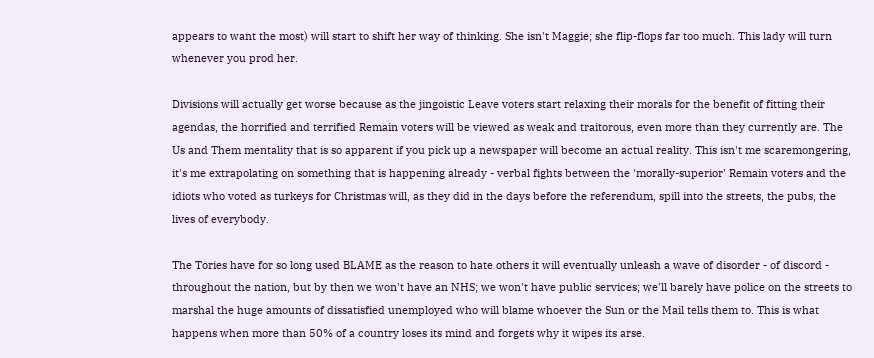appears to want the most) will start to shift her way of thinking. She isn't Maggie; she flip-flops far too much. This lady will turn whenever you prod her.

Divisions will actually get worse because as the jingoistic Leave voters start relaxing their morals for the benefit of fitting their agendas, the horrified and terrified Remain voters will be viewed as weak and traitorous, even more than they currently are. The Us and Them mentality that is so apparent if you pick up a newspaper will become an actual reality. This isn't me scaremongering, it's me extrapolating on something that is happening already - verbal fights between the 'morally-superior' Remain voters and the idiots who voted as turkeys for Christmas will, as they did in the days before the referendum, spill into the streets, the pubs, the lives of everybody.

The Tories have for so long used BLAME as the reason to hate others it will eventually unleash a wave of disorder - of discord - throughout the nation, but by then we won't have an NHS; we won't have public services; we'll barely have police on the streets to marshal the huge amounts of dissatisfied unemployed who will blame whoever the Sun or the Mail tells them to. This is what happens when more than 50% of a country loses its mind and forgets why it wipes its arse.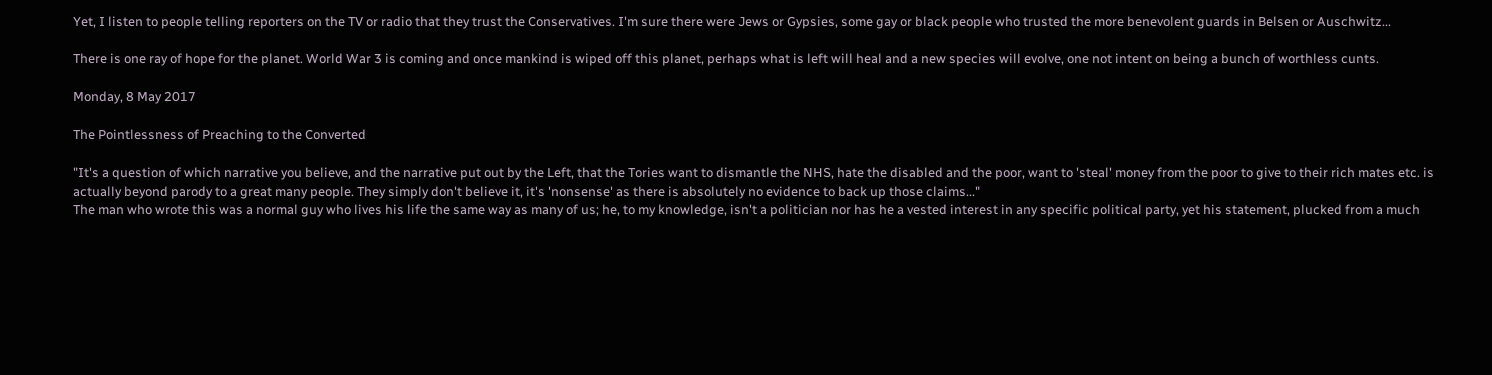Yet, I listen to people telling reporters on the TV or radio that they trust the Conservatives. I'm sure there were Jews or Gypsies, some gay or black people who trusted the more benevolent guards in Belsen or Auschwitz...

There is one ray of hope for the planet. World War 3 is coming and once mankind is wiped off this planet, perhaps what is left will heal and a new species will evolve, one not intent on being a bunch of worthless cunts.

Monday, 8 May 2017

The Pointlessness of Preaching to the Converted

"It's a question of which narrative you believe, and the narrative put out by the Left, that the Tories want to dismantle the NHS, hate the disabled and the poor, want to 'steal' money from the poor to give to their rich mates etc. is actually beyond parody to a great many people. They simply don't believe it, it's 'nonsense' as there is absolutely no evidence to back up those claims..."
The man who wrote this was a normal guy who lives his life the same way as many of us; he, to my knowledge, isn't a politician nor has he a vested interest in any specific political party, yet his statement, plucked from a much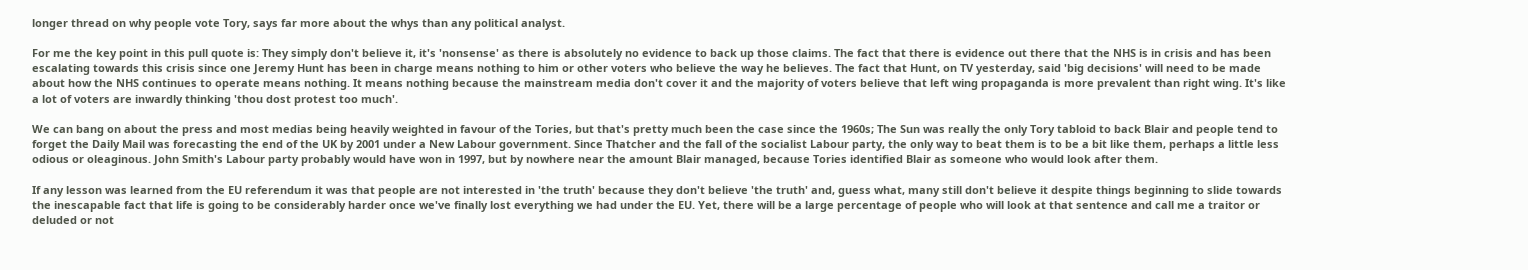longer thread on why people vote Tory, says far more about the whys than any political analyst.

For me the key point in this pull quote is: They simply don't believe it, it's 'nonsense' as there is absolutely no evidence to back up those claims. The fact that there is evidence out there that the NHS is in crisis and has been escalating towards this crisis since one Jeremy Hunt has been in charge means nothing to him or other voters who believe the way he believes. The fact that Hunt, on TV yesterday, said 'big decisions' will need to be made about how the NHS continues to operate means nothing. It means nothing because the mainstream media don't cover it and the majority of voters believe that left wing propaganda is more prevalent than right wing. It's like a lot of voters are inwardly thinking 'thou dost protest too much'.

We can bang on about the press and most medias being heavily weighted in favour of the Tories, but that's pretty much been the case since the 1960s; The Sun was really the only Tory tabloid to back Blair and people tend to forget the Daily Mail was forecasting the end of the UK by 2001 under a New Labour government. Since Thatcher and the fall of the socialist Labour party, the only way to beat them is to be a bit like them, perhaps a little less odious or oleaginous. John Smith's Labour party probably would have won in 1997, but by nowhere near the amount Blair managed, because Tories identified Blair as someone who would look after them.

If any lesson was learned from the EU referendum it was that people are not interested in 'the truth' because they don't believe 'the truth' and, guess what, many still don't believe it despite things beginning to slide towards the inescapable fact that life is going to be considerably harder once we've finally lost everything we had under the EU. Yet, there will be a large percentage of people who will look at that sentence and call me a traitor or deluded or not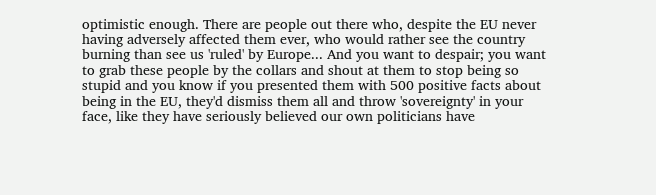optimistic enough. There are people out there who, despite the EU never having adversely affected them ever, who would rather see the country burning than see us 'ruled' by Europe... And you want to despair; you want to grab these people by the collars and shout at them to stop being so stupid and you know if you presented them with 500 positive facts about being in the EU, they'd dismiss them all and throw 'sovereignty' in your face, like they have seriously believed our own politicians have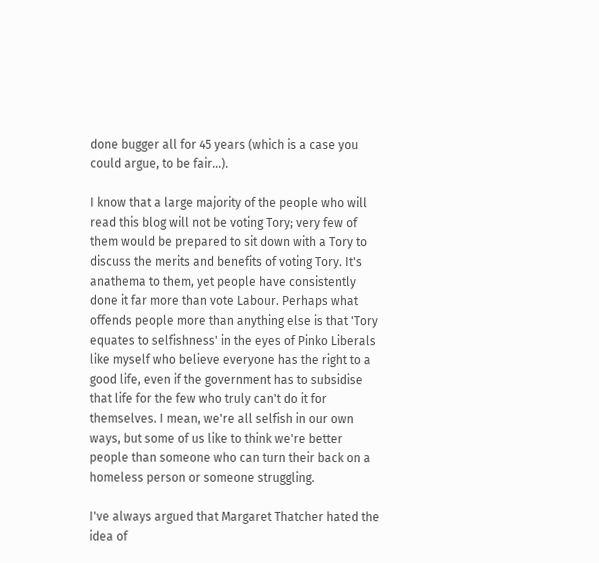done bugger all for 45 years (which is a case you could argue, to be fair...).

I know that a large majority of the people who will read this blog will not be voting Tory; very few of them would be prepared to sit down with a Tory to discuss the merits and benefits of voting Tory. It's anathema to them, yet people have consistently done it far more than vote Labour. Perhaps what offends people more than anything else is that 'Tory equates to selfishness' in the eyes of Pinko Liberals like myself who believe everyone has the right to a good life, even if the government has to subsidise that life for the few who truly can't do it for themselves. I mean, we're all selfish in our own ways, but some of us like to think we're better people than someone who can turn their back on a homeless person or someone struggling.

I've always argued that Margaret Thatcher hated the idea of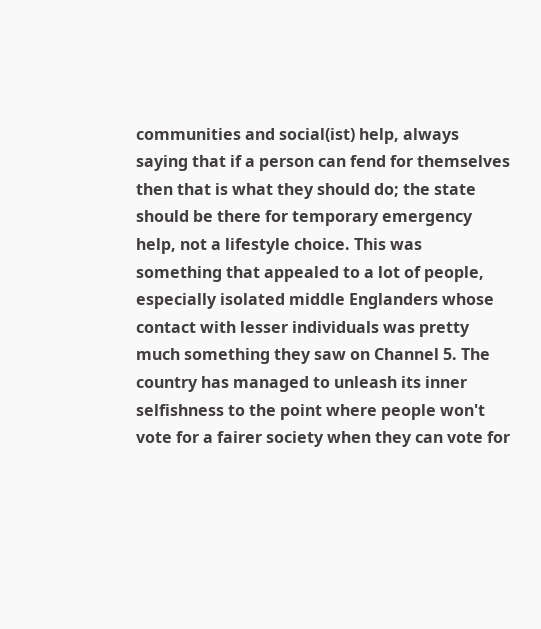communities and social(ist) help, always saying that if a person can fend for themselves then that is what they should do; the state should be there for temporary emergency help, not a lifestyle choice. This was something that appealed to a lot of people, especially isolated middle Englanders whose contact with lesser individuals was pretty much something they saw on Channel 5. The country has managed to unleash its inner selfishness to the point where people won't vote for a fairer society when they can vote for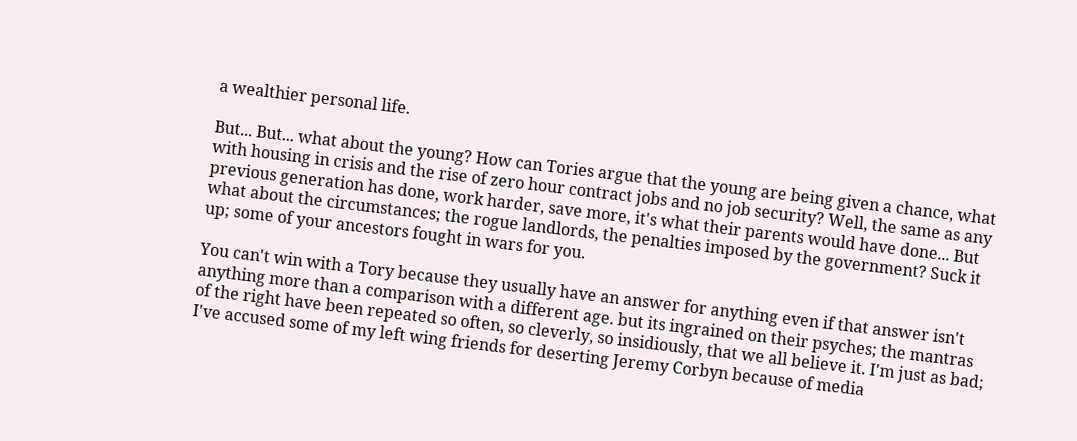a wealthier personal life.

But... But... what about the young? How can Tories argue that the young are being given a chance, what with housing in crisis and the rise of zero hour contract jobs and no job security? Well, the same as any previous generation has done, work harder, save more, it's what their parents would have done... But what about the circumstances; the rogue landlords, the penalties imposed by the government? Suck it up; some of your ancestors fought in wars for you.

You can't win with a Tory because they usually have an answer for anything even if that answer isn't anything more than a comparison with a different age. but its ingrained on their psyches; the mantras of the right have been repeated so often, so cleverly, so insidiously, that we all believe it. I'm just as bad; I've accused some of my left wing friends for deserting Jeremy Corbyn because of media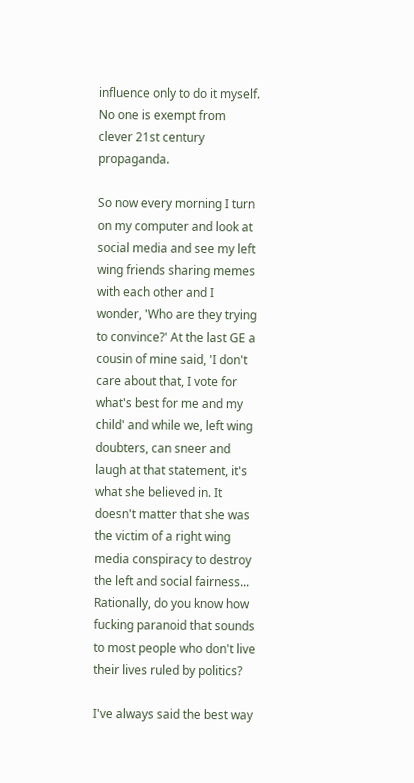influence only to do it myself. No one is exempt from clever 21st century propaganda.

So now every morning I turn on my computer and look at social media and see my left wing friends sharing memes with each other and I wonder, 'Who are they trying to convince?' At the last GE a cousin of mine said, 'I don't care about that, I vote for what's best for me and my child' and while we, left wing doubters, can sneer and laugh at that statement, it's what she believed in. It doesn't matter that she was the victim of a right wing media conspiracy to destroy the left and social fairness... Rationally, do you know how fucking paranoid that sounds to most people who don't live their lives ruled by politics?

I've always said the best way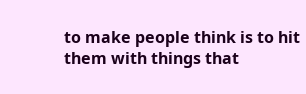to make people think is to hit them with things that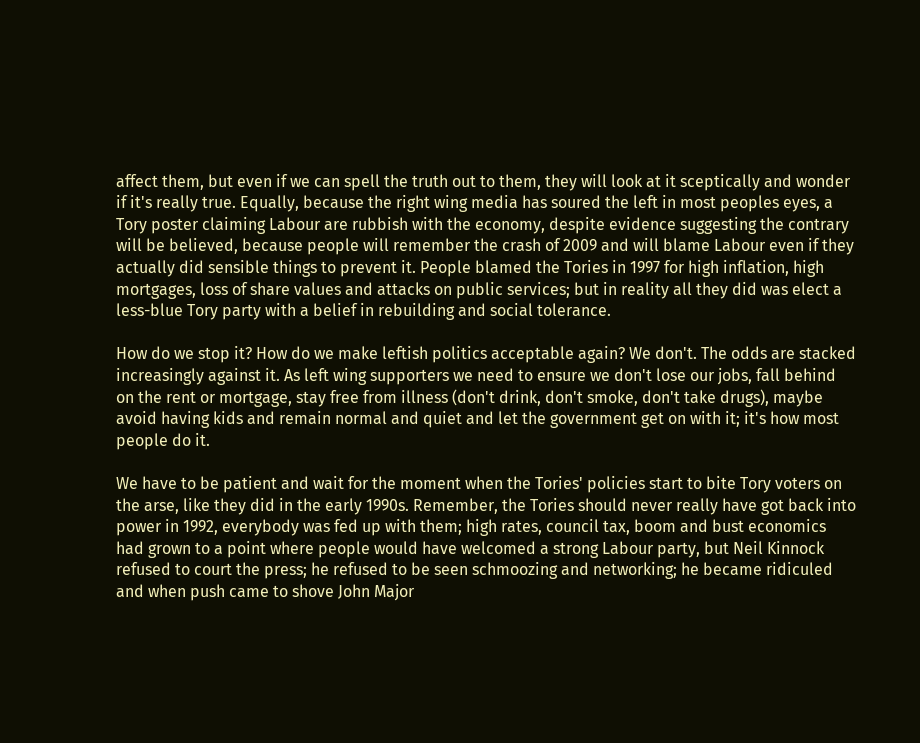affect them, but even if we can spell the truth out to them, they will look at it sceptically and wonder if it's really true. Equally, because the right wing media has soured the left in most peoples eyes, a Tory poster claiming Labour are rubbish with the economy, despite evidence suggesting the contrary will be believed, because people will remember the crash of 2009 and will blame Labour even if they actually did sensible things to prevent it. People blamed the Tories in 1997 for high inflation, high mortgages, loss of share values and attacks on public services; but in reality all they did was elect a less-blue Tory party with a belief in rebuilding and social tolerance.

How do we stop it? How do we make leftish politics acceptable again? We don't. The odds are stacked increasingly against it. As left wing supporters we need to ensure we don't lose our jobs, fall behind on the rent or mortgage, stay free from illness (don't drink, don't smoke, don't take drugs), maybe avoid having kids and remain normal and quiet and let the government get on with it; it's how most people do it.

We have to be patient and wait for the moment when the Tories' policies start to bite Tory voters on the arse, like they did in the early 1990s. Remember, the Tories should never really have got back into power in 1992, everybody was fed up with them; high rates, council tax, boom and bust economics had grown to a point where people would have welcomed a strong Labour party, but Neil Kinnock refused to court the press; he refused to be seen schmoozing and networking; he became ridiculed and when push came to shove John Major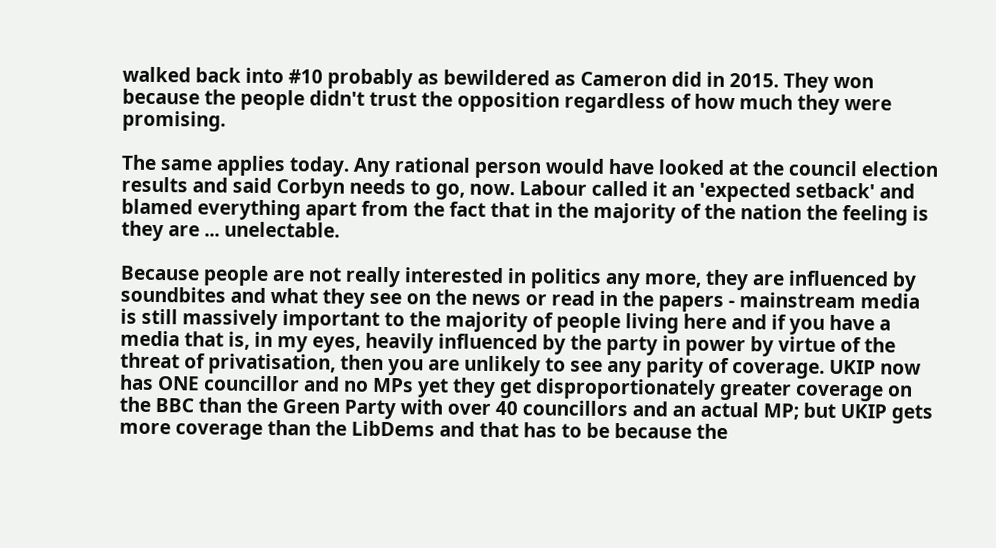walked back into #10 probably as bewildered as Cameron did in 2015. They won because the people didn't trust the opposition regardless of how much they were promising.

The same applies today. Any rational person would have looked at the council election results and said Corbyn needs to go, now. Labour called it an 'expected setback' and blamed everything apart from the fact that in the majority of the nation the feeling is they are ... unelectable.

Because people are not really interested in politics any more, they are influenced by soundbites and what they see on the news or read in the papers - mainstream media is still massively important to the majority of people living here and if you have a media that is, in my eyes, heavily influenced by the party in power by virtue of the threat of privatisation, then you are unlikely to see any parity of coverage. UKIP now has ONE councillor and no MPs yet they get disproportionately greater coverage on the BBC than the Green Party with over 40 councillors and an actual MP; but UKIP gets more coverage than the LibDems and that has to be because the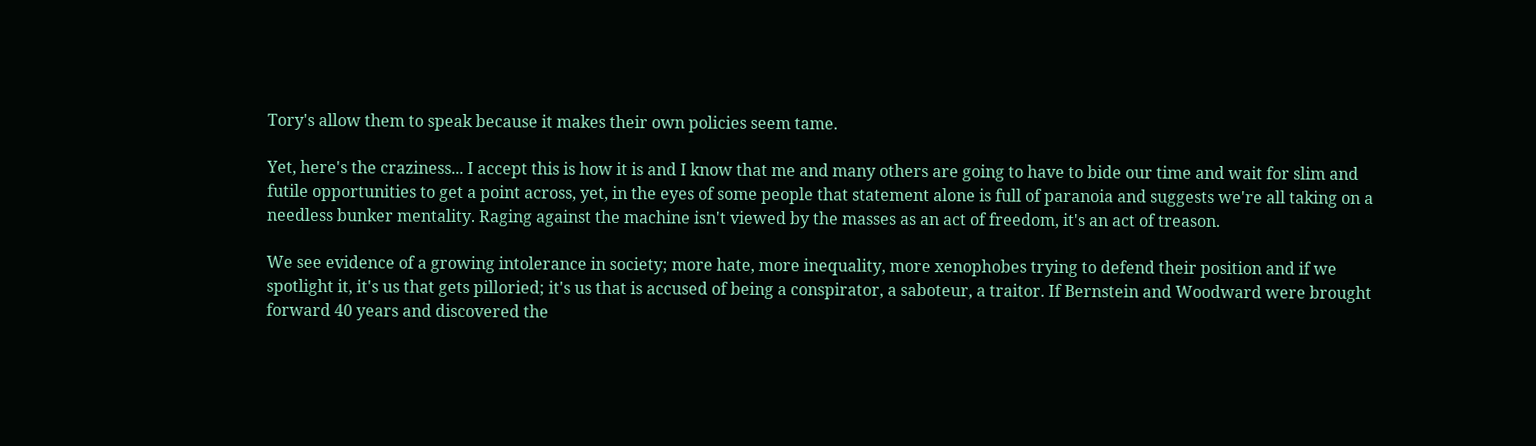Tory's allow them to speak because it makes their own policies seem tame.

Yet, here's the craziness... I accept this is how it is and I know that me and many others are going to have to bide our time and wait for slim and futile opportunities to get a point across, yet, in the eyes of some people that statement alone is full of paranoia and suggests we're all taking on a needless bunker mentality. Raging against the machine isn't viewed by the masses as an act of freedom, it's an act of treason.

We see evidence of a growing intolerance in society; more hate, more inequality, more xenophobes trying to defend their position and if we spotlight it, it's us that gets pilloried; it's us that is accused of being a conspirator, a saboteur, a traitor. If Bernstein and Woodward were brought forward 40 years and discovered the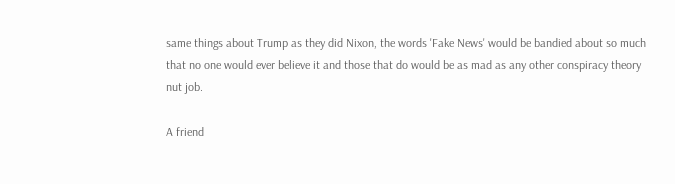same things about Trump as they did Nixon, the words 'Fake News' would be bandied about so much that no one would ever believe it and those that do would be as mad as any other conspiracy theory nut job.

A friend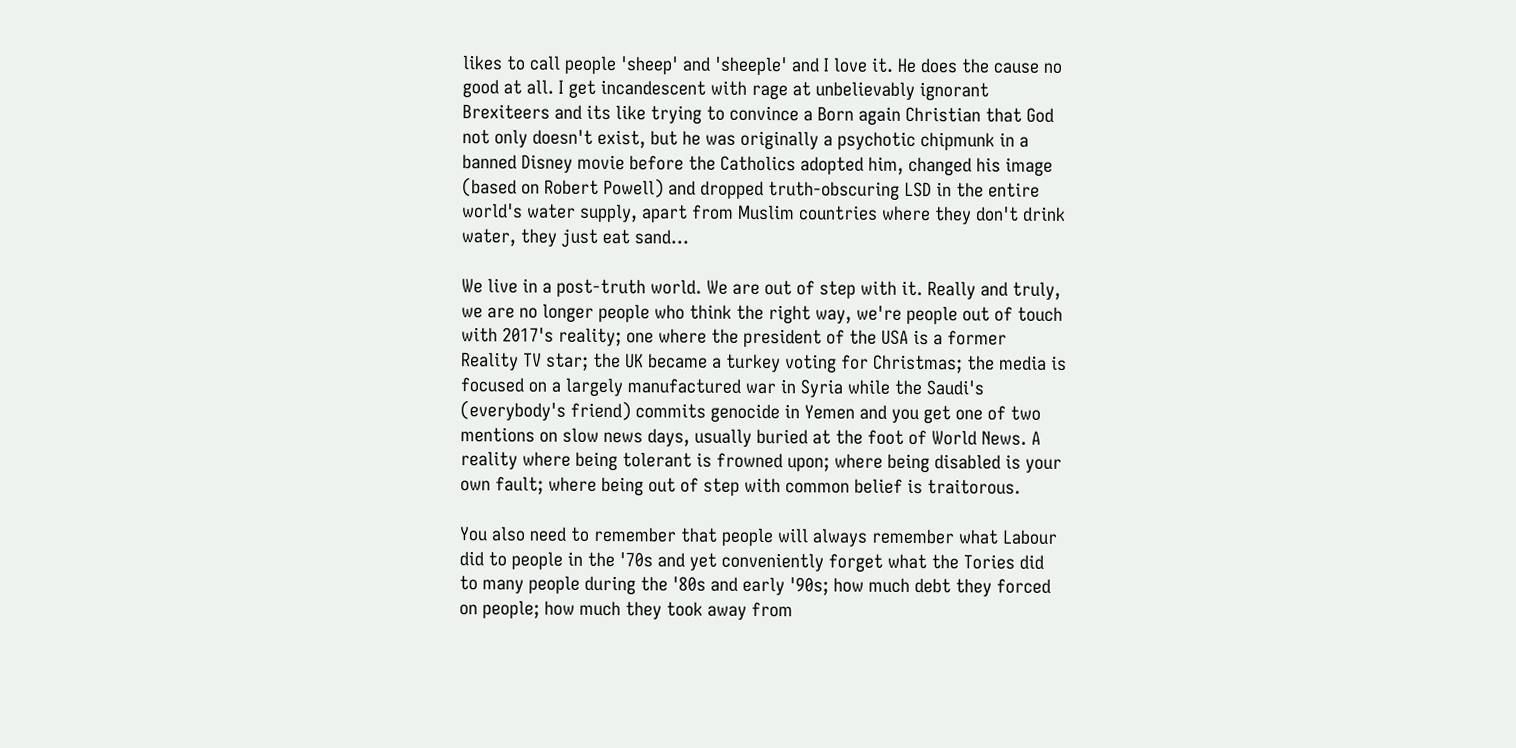likes to call people 'sheep' and 'sheeple' and I love it. He does the cause no good at all. I get incandescent with rage at unbelievably ignorant Brexiteers and its like trying to convince a Born again Christian that God not only doesn't exist, but he was originally a psychotic chipmunk in a banned Disney movie before the Catholics adopted him, changed his image (based on Robert Powell) and dropped truth-obscuring LSD in the entire world's water supply, apart from Muslim countries where they don't drink water, they just eat sand...

We live in a post-truth world. We are out of step with it. Really and truly, we are no longer people who think the right way, we're people out of touch with 2017's reality; one where the president of the USA is a former Reality TV star; the UK became a turkey voting for Christmas; the media is focused on a largely manufactured war in Syria while the Saudi's (everybody's friend) commits genocide in Yemen and you get one of two mentions on slow news days, usually buried at the foot of World News. A reality where being tolerant is frowned upon; where being disabled is your own fault; where being out of step with common belief is traitorous.

You also need to remember that people will always remember what Labour did to people in the '70s and yet conveniently forget what the Tories did to many people during the '80s and early '90s; how much debt they forced on people; how much they took away from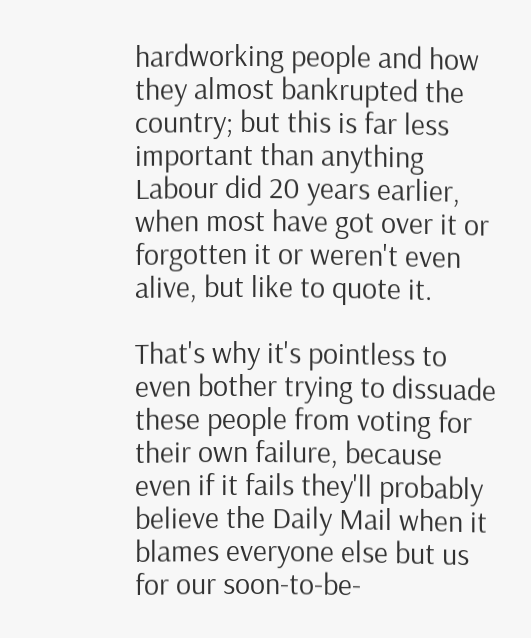hardworking people and how they almost bankrupted the country; but this is far less important than anything Labour did 20 years earlier, when most have got over it or forgotten it or weren't even alive, but like to quote it.

That's why it's pointless to even bother trying to dissuade these people from voting for their own failure, because even if it fails they'll probably believe the Daily Mail when it blames everyone else but us for our soon-to-be-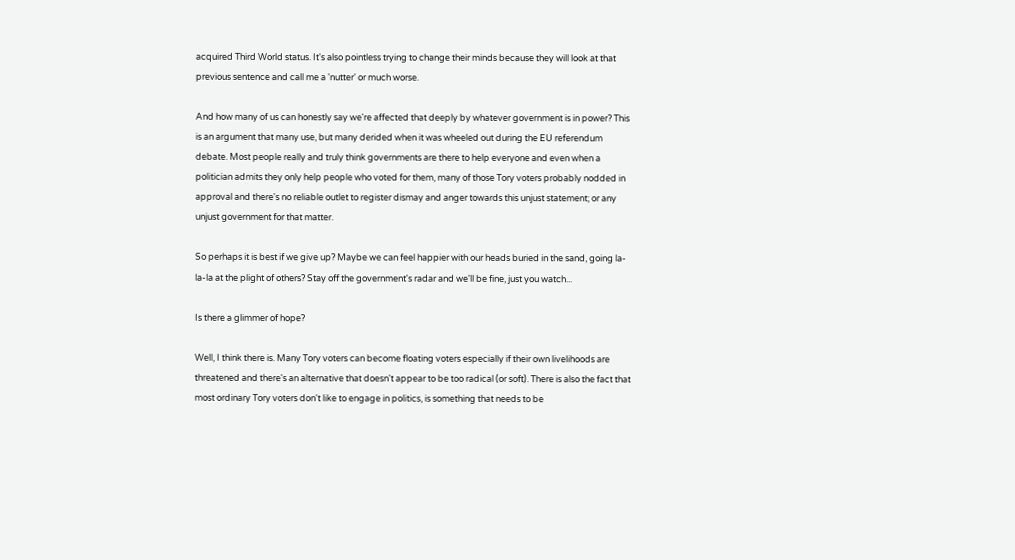acquired Third World status. It's also pointless trying to change their minds because they will look at that previous sentence and call me a 'nutter' or much worse.

And how many of us can honestly say we're affected that deeply by whatever government is in power? This is an argument that many use, but many derided when it was wheeled out during the EU referendum debate. Most people really and truly think governments are there to help everyone and even when a politician admits they only help people who voted for them, many of those Tory voters probably nodded in approval and there's no reliable outlet to register dismay and anger towards this unjust statement; or any unjust government for that matter.

So perhaps it is best if we give up? Maybe we can feel happier with our heads buried in the sand, going la-la-la at the plight of others? Stay off the government's radar and we'll be fine, just you watch...

Is there a glimmer of hope?

Well, I think there is. Many Tory voters can become floating voters especially if their own livelihoods are threatened and there's an alternative that doesn't appear to be too radical (or soft). There is also the fact that most ordinary Tory voters don't like to engage in politics, is something that needs to be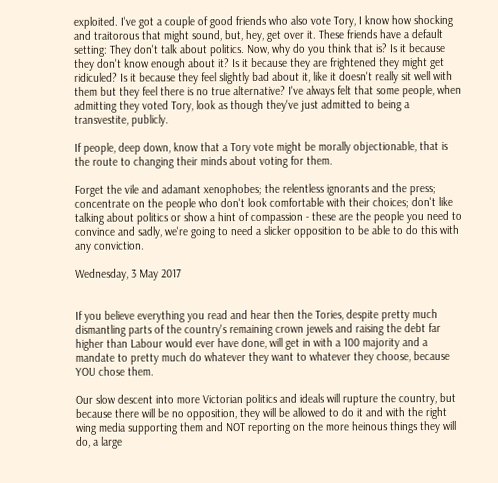exploited. I've got a couple of good friends who also vote Tory, I know how shocking and traitorous that might sound, but, hey, get over it. These friends have a default setting: They don't talk about politics. Now, why do you think that is? Is it because they don't know enough about it? Is it because they are frightened they might get ridiculed? Is it because they feel slightly bad about it, like it doesn't really sit well with them but they feel there is no true alternative? I've always felt that some people, when admitting they voted Tory, look as though they've just admitted to being a transvestite, publicly.

If people, deep down, know that a Tory vote might be morally objectionable, that is the route to changing their minds about voting for them.

Forget the vile and adamant xenophobes; the relentless ignorants and the press; concentrate on the people who don't look comfortable with their choices; don't like talking about politics or show a hint of compassion - these are the people you need to convince and sadly, we're going to need a slicker opposition to be able to do this with any conviction.

Wednesday, 3 May 2017


If you believe everything you read and hear then the Tories, despite pretty much dismantling parts of the country's remaining crown jewels and raising the debt far higher than Labour would ever have done, will get in with a 100 majority and a mandate to pretty much do whatever they want to whatever they choose, because YOU chose them.

Our slow descent into more Victorian politics and ideals will rupture the country, but because there will be no opposition, they will be allowed to do it and with the right wing media supporting them and NOT reporting on the more heinous things they will do, a large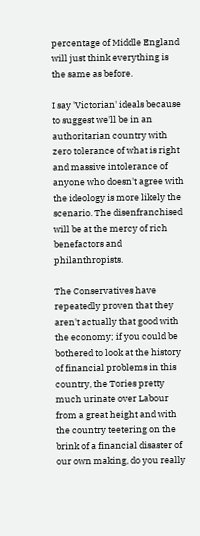percentage of Middle England will just think everything is the same as before.

I say 'Victorian' ideals because to suggest we'll be in an authoritarian country with zero tolerance of what is right and massive intolerance of anyone who doesn't agree with the ideology is more likely the scenario. The disenfranchised will be at the mercy of rich benefactors and philanthropists.

The Conservatives have repeatedly proven that they aren't actually that good with the economy; if you could be bothered to look at the history of financial problems in this country, the Tories pretty much urinate over Labour from a great height and with the country teetering on the brink of a financial disaster of our own making, do you really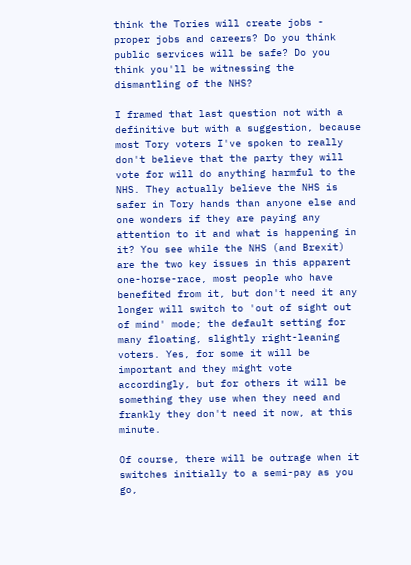think the Tories will create jobs - proper jobs and careers? Do you think public services will be safe? Do you think you'll be witnessing the dismantling of the NHS?

I framed that last question not with a definitive but with a suggestion, because most Tory voters I've spoken to really don't believe that the party they will vote for will do anything harmful to the NHS. They actually believe the NHS is safer in Tory hands than anyone else and one wonders if they are paying any attention to it and what is happening in it? You see while the NHS (and Brexit) are the two key issues in this apparent one-horse-race, most people who have benefited from it, but don't need it any longer will switch to 'out of sight out of mind' mode; the default setting for many floating, slightly right-leaning voters. Yes, for some it will be important and they might vote accordingly, but for others it will be something they use when they need and frankly they don't need it now, at this minute.

Of course, there will be outrage when it switches initially to a semi-pay as you go,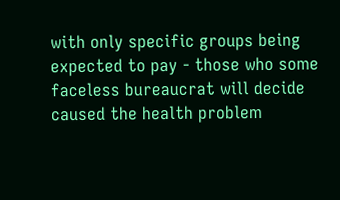with only specific groups being expected to pay - those who some faceless bureaucrat will decide caused the health problem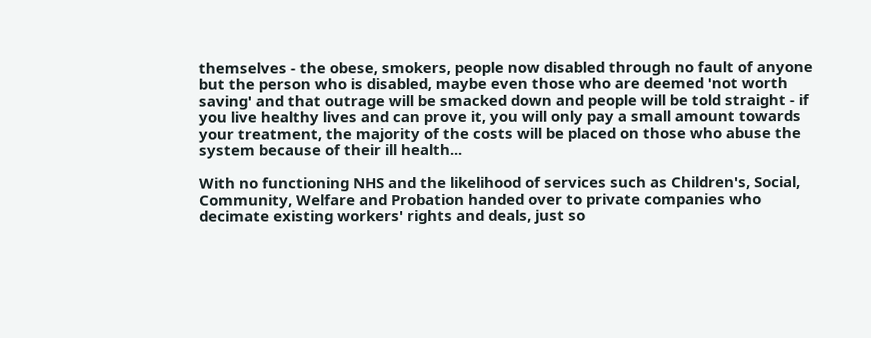themselves - the obese, smokers, people now disabled through no fault of anyone but the person who is disabled, maybe even those who are deemed 'not worth saving' and that outrage will be smacked down and people will be told straight - if you live healthy lives and can prove it, you will only pay a small amount towards your treatment, the majority of the costs will be placed on those who abuse the system because of their ill health...

With no functioning NHS and the likelihood of services such as Children's, Social, Community, Welfare and Probation handed over to private companies who decimate existing workers' rights and deals, just so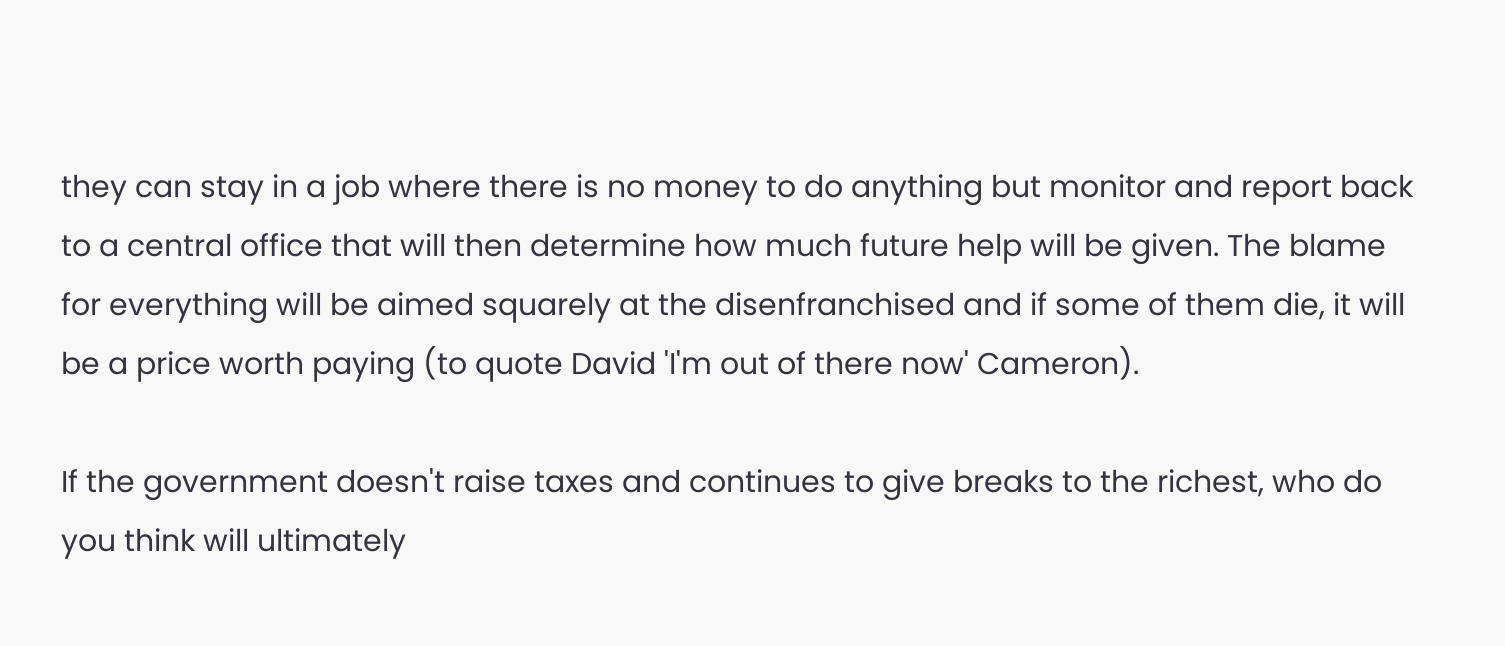they can stay in a job where there is no money to do anything but monitor and report back to a central office that will then determine how much future help will be given. The blame for everything will be aimed squarely at the disenfranchised and if some of them die, it will be a price worth paying (to quote David 'I'm out of there now' Cameron).

If the government doesn't raise taxes and continues to give breaks to the richest, who do you think will ultimately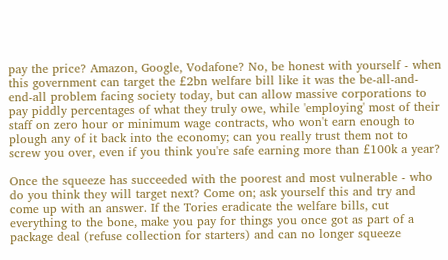pay the price? Amazon, Google, Vodafone? No, be honest with yourself - when this government can target the £2bn welfare bill like it was the be-all-and-end-all problem facing society today, but can allow massive corporations to pay piddly percentages of what they truly owe, while 'employing' most of their staff on zero hour or minimum wage contracts, who won't earn enough to plough any of it back into the economy; can you really trust them not to screw you over, even if you think you're safe earning more than £100k a year?

Once the squeeze has succeeded with the poorest and most vulnerable - who do you think they will target next? Come on; ask yourself this and try and come up with an answer. If the Tories eradicate the welfare bills, cut everything to the bone, make you pay for things you once got as part of a package deal (refuse collection for starters) and can no longer squeeze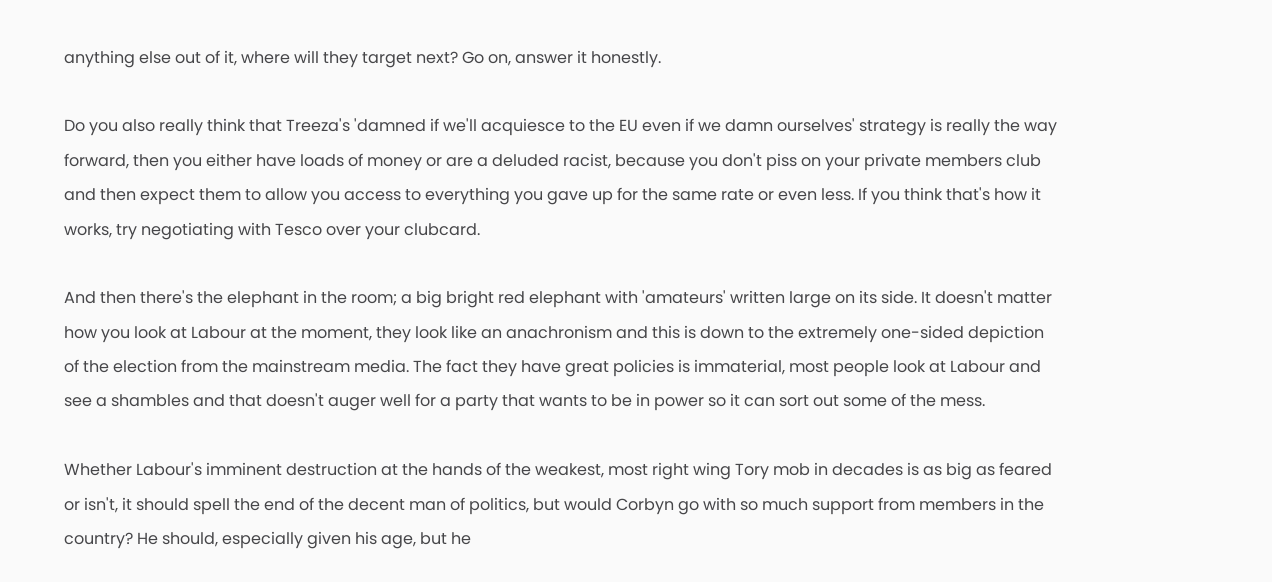anything else out of it, where will they target next? Go on, answer it honestly.

Do you also really think that Treeza's 'damned if we'll acquiesce to the EU even if we damn ourselves' strategy is really the way forward, then you either have loads of money or are a deluded racist, because you don't piss on your private members club and then expect them to allow you access to everything you gave up for the same rate or even less. If you think that's how it works, try negotiating with Tesco over your clubcard.

And then there's the elephant in the room; a big bright red elephant with 'amateurs' written large on its side. It doesn't matter how you look at Labour at the moment, they look like an anachronism and this is down to the extremely one-sided depiction of the election from the mainstream media. The fact they have great policies is immaterial, most people look at Labour and see a shambles and that doesn't auger well for a party that wants to be in power so it can sort out some of the mess.

Whether Labour's imminent destruction at the hands of the weakest, most right wing Tory mob in decades is as big as feared or isn't, it should spell the end of the decent man of politics, but would Corbyn go with so much support from members in the country? He should, especially given his age, but he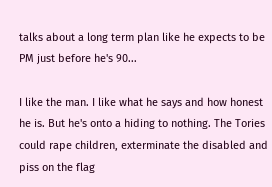talks about a long term plan like he expects to be PM just before he's 90...

I like the man. I like what he says and how honest he is. But he's onto a hiding to nothing. The Tories could rape children, exterminate the disabled and piss on the flag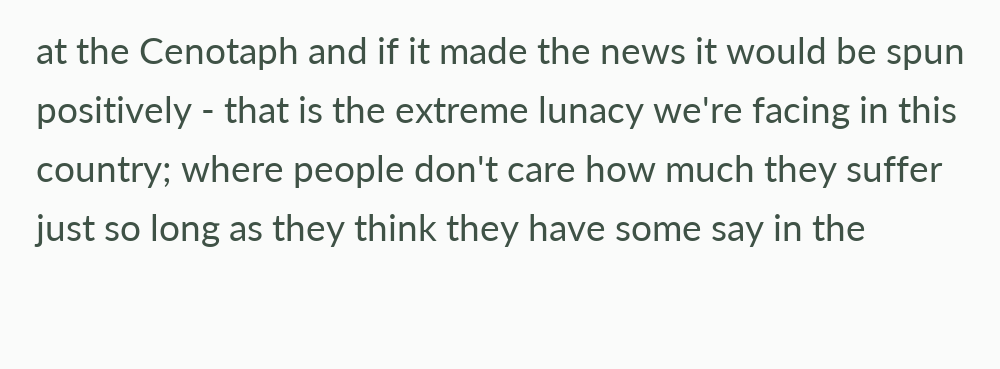at the Cenotaph and if it made the news it would be spun positively - that is the extreme lunacy we're facing in this country; where people don't care how much they suffer just so long as they think they have some say in the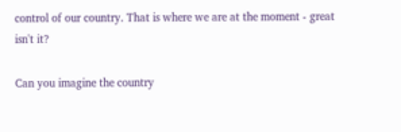control of our country. That is where we are at the moment - great isn't it?

Can you imagine the country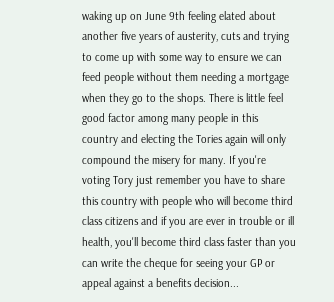waking up on June 9th feeling elated about another five years of austerity, cuts and trying to come up with some way to ensure we can feed people without them needing a mortgage when they go to the shops. There is little feel good factor among many people in this country and electing the Tories again will only compound the misery for many. If you're voting Tory just remember you have to share this country with people who will become third class citizens and if you are ever in trouble or ill health, you'll become third class faster than you can write the cheque for seeing your GP or appeal against a benefits decision...